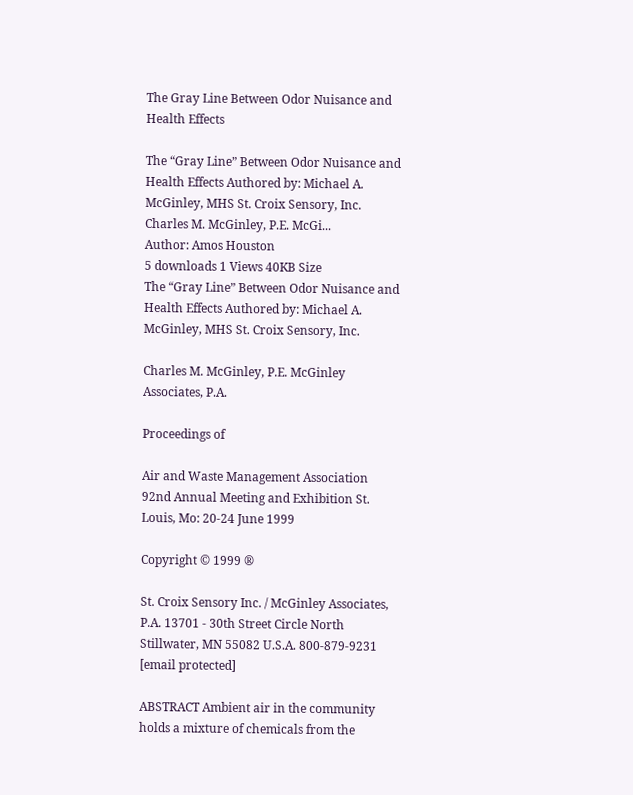The Gray Line Between Odor Nuisance and Health Effects

The “Gray Line” Between Odor Nuisance and Health Effects Authored by: Michael A. McGinley, MHS St. Croix Sensory, Inc. Charles M. McGinley, P.E. McGi...
Author: Amos Houston
5 downloads 1 Views 40KB Size
The “Gray Line” Between Odor Nuisance and Health Effects Authored by: Michael A. McGinley, MHS St. Croix Sensory, Inc.

Charles M. McGinley, P.E. McGinley Associates, P.A.

Proceedings of

Air and Waste Management Association 92nd Annual Meeting and Exhibition St. Louis, Mo: 20-24 June 1999

Copyright © 1999 ®

St. Croix Sensory Inc. / McGinley Associates, P.A. 13701 - 30th Street Circle North Stillwater, MN 55082 U.S.A. 800-879-9231 [email protected]

ABSTRACT Ambient air in the community holds a mixture of chemicals from the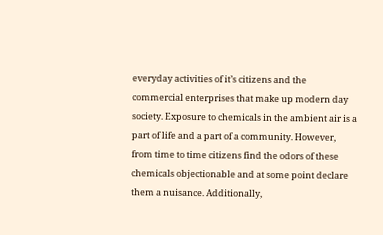everyday activities of it’s citizens and the commercial enterprises that make up modern day society. Exposure to chemicals in the ambient air is a part of life and a part of a community. However, from time to time citizens find the odors of these chemicals objectionable and at some point declare them a nuisance. Additionally,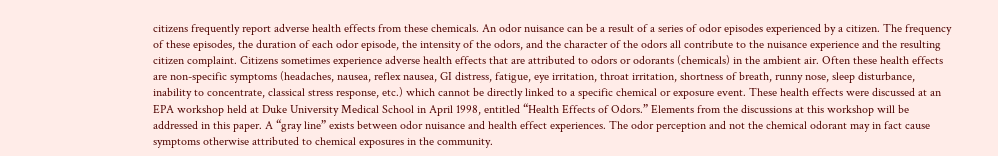citizens frequently report adverse health effects from these chemicals. An odor nuisance can be a result of a series of odor episodes experienced by a citizen. The frequency of these episodes, the duration of each odor episode, the intensity of the odors, and the character of the odors all contribute to the nuisance experience and the resulting citizen complaint. Citizens sometimes experience adverse health effects that are attributed to odors or odorants (chemicals) in the ambient air. Often these health effects are non-specific symptoms (headaches, nausea, reflex nausea, GI distress, fatigue, eye irritation, throat irritation, shortness of breath, runny nose, sleep disturbance, inability to concentrate, classical stress response, etc.) which cannot be directly linked to a specific chemical or exposure event. These health effects were discussed at an EPA workshop held at Duke University Medical School in April 1998, entitled “Health Effects of Odors.” Elements from the discussions at this workshop will be addressed in this paper. A “gray line” exists between odor nuisance and health effect experiences. The odor perception and not the chemical odorant may in fact cause symptoms otherwise attributed to chemical exposures in the community.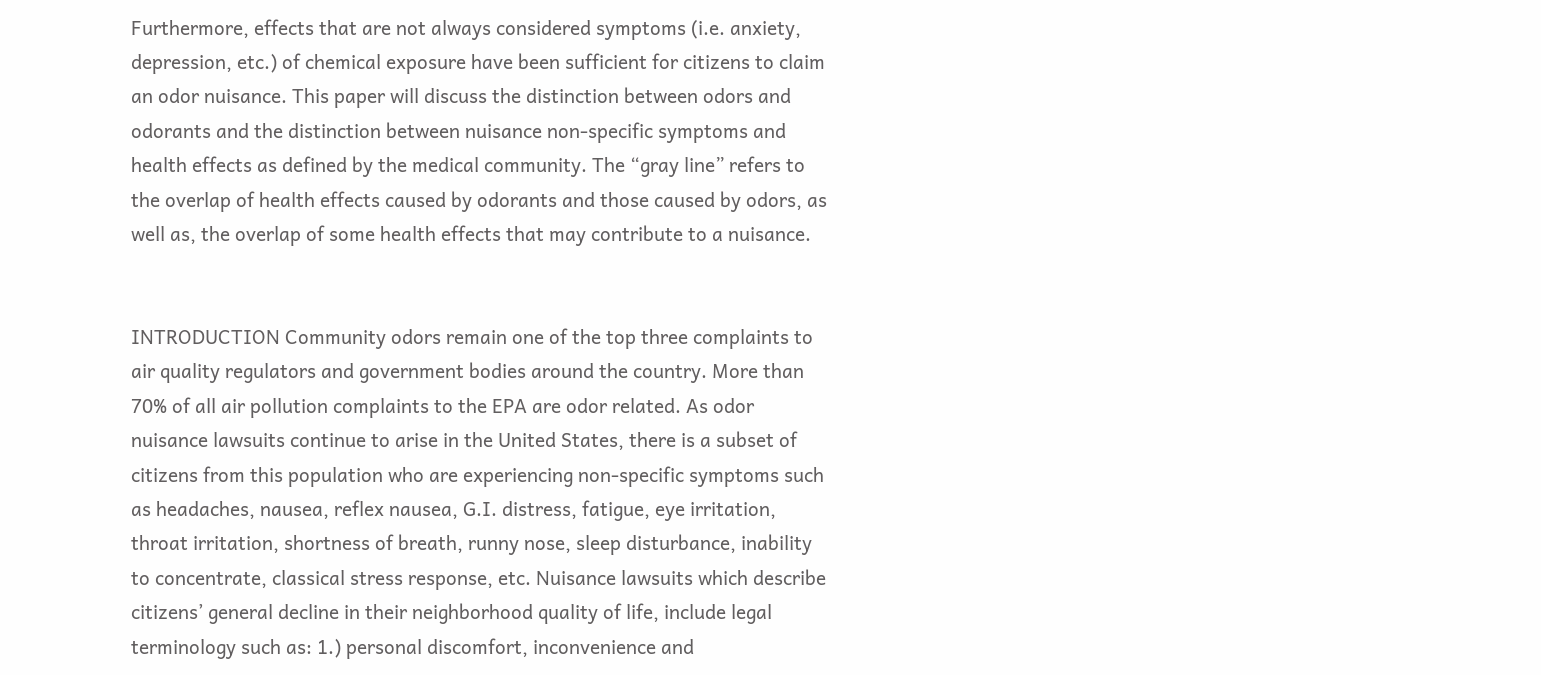Furthermore, effects that are not always considered symptoms (i.e. anxiety, depression, etc.) of chemical exposure have been sufficient for citizens to claim an odor nuisance. This paper will discuss the distinction between odors and odorants and the distinction between nuisance non-specific symptoms and health effects as defined by the medical community. The “gray line” refers to the overlap of health effects caused by odorants and those caused by odors, as well as, the overlap of some health effects that may contribute to a nuisance.


INTRODUCTION Community odors remain one of the top three complaints to air quality regulators and government bodies around the country. More than 70% of all air pollution complaints to the EPA are odor related. As odor nuisance lawsuits continue to arise in the United States, there is a subset of citizens from this population who are experiencing non-specific symptoms such as headaches, nausea, reflex nausea, G.I. distress, fatigue, eye irritation, throat irritation, shortness of breath, runny nose, sleep disturbance, inability to concentrate, classical stress response, etc. Nuisance lawsuits which describe citizens’ general decline in their neighborhood quality of life, include legal terminology such as: 1.) personal discomfort, inconvenience and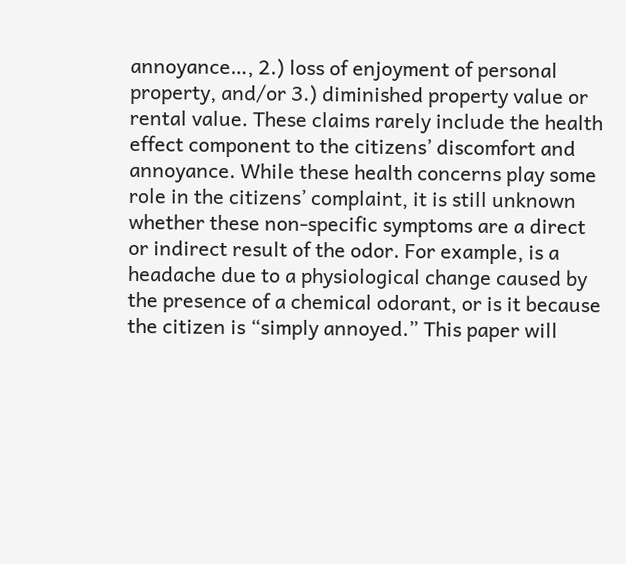annoyance…, 2.) loss of enjoyment of personal property, and/or 3.) diminished property value or rental value. These claims rarely include the health effect component to the citizens’ discomfort and annoyance. While these health concerns play some role in the citizens’ complaint, it is still unknown whether these non-specific symptoms are a direct or indirect result of the odor. For example, is a headache due to a physiological change caused by the presence of a chemical odorant, or is it because the citizen is “simply annoyed.” This paper will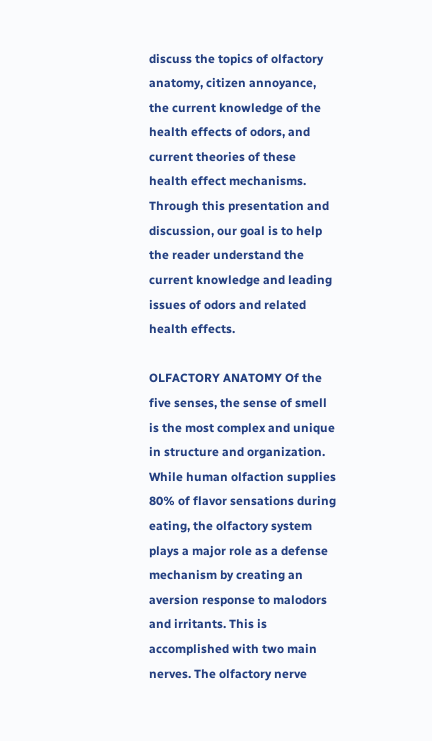discuss the topics of olfactory anatomy, citizen annoyance, the current knowledge of the health effects of odors, and current theories of these health effect mechanisms. Through this presentation and discussion, our goal is to help the reader understand the current knowledge and leading issues of odors and related health effects.

OLFACTORY ANATOMY Of the five senses, the sense of smell is the most complex and unique in structure and organization. While human olfaction supplies 80% of flavor sensations during eating, the olfactory system plays a major role as a defense mechanism by creating an aversion response to malodors and irritants. This is accomplished with two main nerves. The olfactory nerve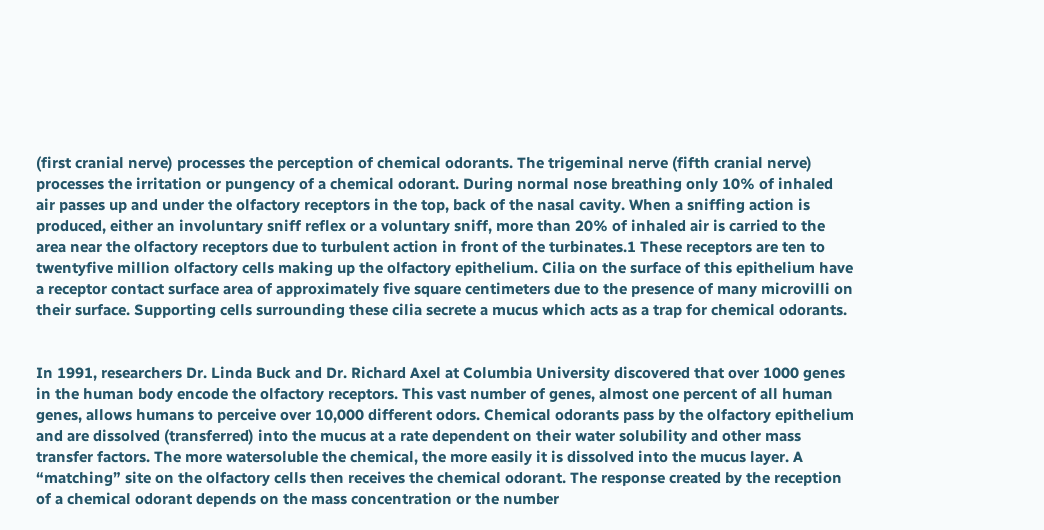(first cranial nerve) processes the perception of chemical odorants. The trigeminal nerve (fifth cranial nerve) processes the irritation or pungency of a chemical odorant. During normal nose breathing only 10% of inhaled air passes up and under the olfactory receptors in the top, back of the nasal cavity. When a sniffing action is produced, either an involuntary sniff reflex or a voluntary sniff, more than 20% of inhaled air is carried to the area near the olfactory receptors due to turbulent action in front of the turbinates.1 These receptors are ten to twentyfive million olfactory cells making up the olfactory epithelium. Cilia on the surface of this epithelium have a receptor contact surface area of approximately five square centimeters due to the presence of many microvilli on their surface. Supporting cells surrounding these cilia secrete a mucus which acts as a trap for chemical odorants.


In 1991, researchers Dr. Linda Buck and Dr. Richard Axel at Columbia University discovered that over 1000 genes in the human body encode the olfactory receptors. This vast number of genes, almost one percent of all human genes, allows humans to perceive over 10,000 different odors. Chemical odorants pass by the olfactory epithelium and are dissolved (transferred) into the mucus at a rate dependent on their water solubility and other mass transfer factors. The more watersoluble the chemical, the more easily it is dissolved into the mucus layer. A “matching” site on the olfactory cells then receives the chemical odorant. The response created by the reception of a chemical odorant depends on the mass concentration or the number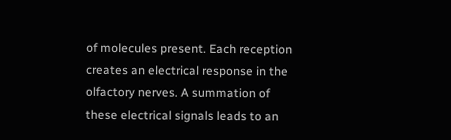of molecules present. Each reception creates an electrical response in the olfactory nerves. A summation of these electrical signals leads to an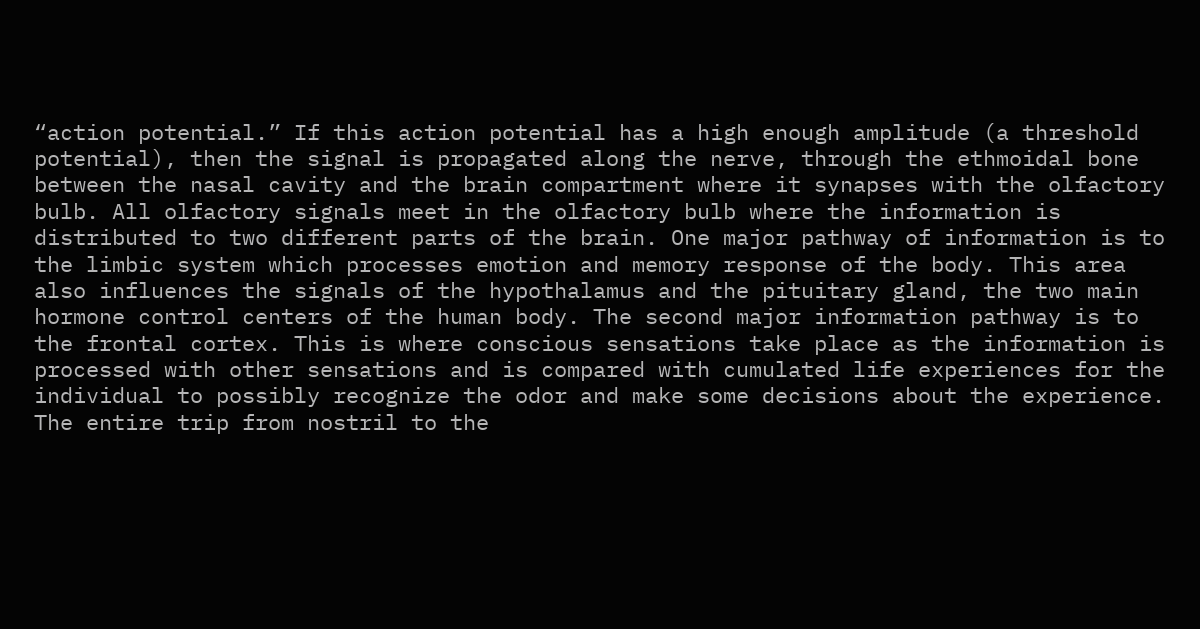“action potential.” If this action potential has a high enough amplitude (a threshold potential), then the signal is propagated along the nerve, through the ethmoidal bone between the nasal cavity and the brain compartment where it synapses with the olfactory bulb. All olfactory signals meet in the olfactory bulb where the information is distributed to two different parts of the brain. One major pathway of information is to the limbic system which processes emotion and memory response of the body. This area also influences the signals of the hypothalamus and the pituitary gland, the two main hormone control centers of the human body. The second major information pathway is to the frontal cortex. This is where conscious sensations take place as the information is processed with other sensations and is compared with cumulated life experiences for the individual to possibly recognize the odor and make some decisions about the experience. The entire trip from nostril to the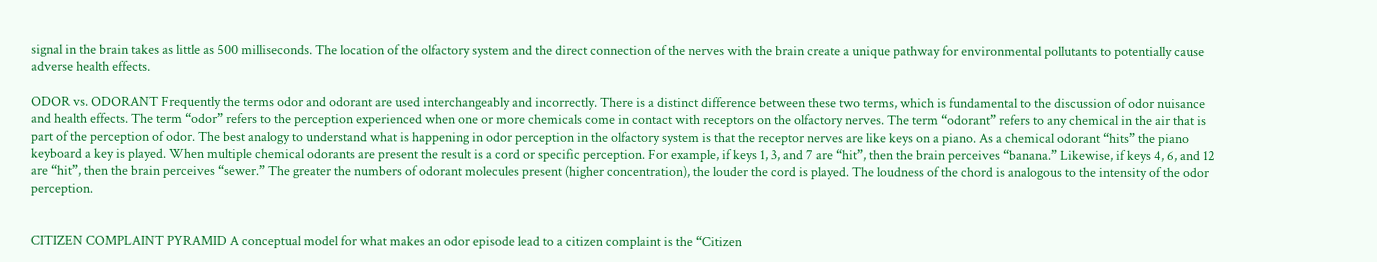signal in the brain takes as little as 500 milliseconds. The location of the olfactory system and the direct connection of the nerves with the brain create a unique pathway for environmental pollutants to potentially cause adverse health effects.

ODOR vs. ODORANT Frequently the terms odor and odorant are used interchangeably and incorrectly. There is a distinct difference between these two terms, which is fundamental to the discussion of odor nuisance and health effects. The term “odor” refers to the perception experienced when one or more chemicals come in contact with receptors on the olfactory nerves. The term “odorant” refers to any chemical in the air that is part of the perception of odor. The best analogy to understand what is happening in odor perception in the olfactory system is that the receptor nerves are like keys on a piano. As a chemical odorant “hits” the piano keyboard a key is played. When multiple chemical odorants are present the result is a cord or specific perception. For example, if keys 1, 3, and 7 are “hit”, then the brain perceives “banana.” Likewise, if keys 4, 6, and 12 are “hit”, then the brain perceives “sewer.” The greater the numbers of odorant molecules present (higher concentration), the louder the cord is played. The loudness of the chord is analogous to the intensity of the odor perception.


CITIZEN COMPLAINT PYRAMID A conceptual model for what makes an odor episode lead to a citizen complaint is the “Citizen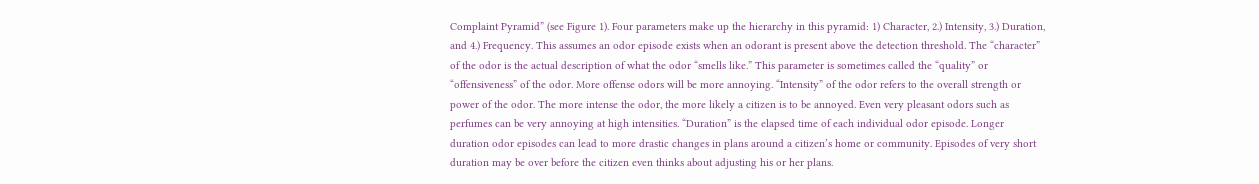Complaint Pyramid” (see Figure 1). Four parameters make up the hierarchy in this pyramid: 1) Character, 2.) Intensity, 3.) Duration, and 4.) Frequency. This assumes an odor episode exists when an odorant is present above the detection threshold. The “character” of the odor is the actual description of what the odor “smells like.” This parameter is sometimes called the “quality” or “offensiveness” of the odor. More offense odors will be more annoying. “Intensity” of the odor refers to the overall strength or power of the odor. The more intense the odor, the more likely a citizen is to be annoyed. Even very pleasant odors such as perfumes can be very annoying at high intensities. “Duration” is the elapsed time of each individual odor episode. Longer duration odor episodes can lead to more drastic changes in plans around a citizen’s home or community. Episodes of very short duration may be over before the citizen even thinks about adjusting his or her plans.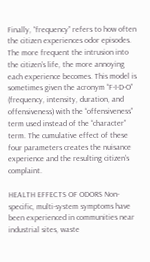Finally, “frequency” refers to how often the citizen experiences odor episodes. The more frequent the intrusion into the citizen’s life, the more annoying each experience becomes. This model is sometimes given the acronym “F-I-D-O” (frequency, intensity, duration, and offensiveness) with the “offensiveness” term used instead of the “character” term. The cumulative effect of these four parameters creates the nuisance experience and the resulting citizen’s complaint.

HEALTH EFFECTS OF ODORS Non-specific, multi-system symptoms have been experienced in communities near industrial sites, waste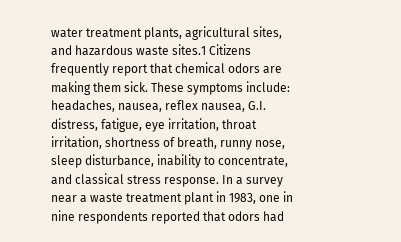water treatment plants, agricultural sites, and hazardous waste sites.1 Citizens frequently report that chemical odors are making them sick. These symptoms include: headaches, nausea, reflex nausea, G.I. distress, fatigue, eye irritation, throat irritation, shortness of breath, runny nose, sleep disturbance, inability to concentrate, and classical stress response. In a survey near a waste treatment plant in 1983, one in nine respondents reported that odors had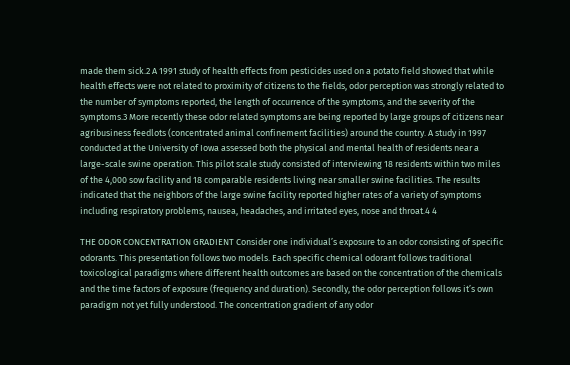made them sick.2 A 1991 study of health effects from pesticides used on a potato field showed that while health effects were not related to proximity of citizens to the fields, odor perception was strongly related to the number of symptoms reported, the length of occurrence of the symptoms, and the severity of the symptoms.3 More recently these odor related symptoms are being reported by large groups of citizens near agribusiness feedlots (concentrated animal confinement facilities) around the country. A study in 1997 conducted at the University of Iowa assessed both the physical and mental health of residents near a large-scale swine operation. This pilot scale study consisted of interviewing 18 residents within two miles of the 4,000 sow facility and 18 comparable residents living near smaller swine facilities. The results indicated that the neighbors of the large swine facility reported higher rates of a variety of symptoms including respiratory problems, nausea, headaches, and irritated eyes, nose and throat.4 4

THE ODOR CONCENTRATION GRADIENT Consider one individual’s exposure to an odor consisting of specific odorants. This presentation follows two models. Each specific chemical odorant follows traditional toxicological paradigms where different health outcomes are based on the concentration of the chemicals and the time factors of exposure (frequency and duration). Secondly, the odor perception follows it’s own paradigm not yet fully understood. The concentration gradient of any odor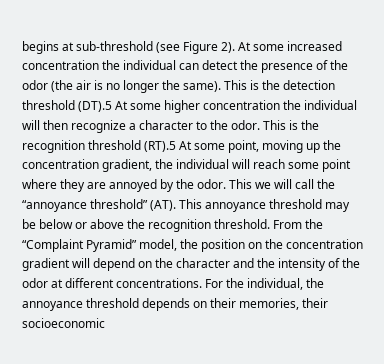begins at sub-threshold (see Figure 2). At some increased concentration the individual can detect the presence of the odor (the air is no longer the same). This is the detection threshold (DT).5 At some higher concentration the individual will then recognize a character to the odor. This is the recognition threshold (RT).5 At some point, moving up the concentration gradient, the individual will reach some point where they are annoyed by the odor. This we will call the “annoyance threshold” (AT). This annoyance threshold may be below or above the recognition threshold. From the “Complaint Pyramid” model, the position on the concentration gradient will depend on the character and the intensity of the odor at different concentrations. For the individual, the annoyance threshold depends on their memories, their socioeconomic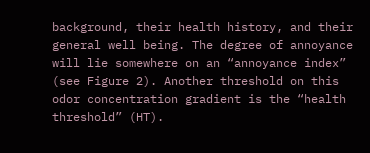background, their health history, and their general well being. The degree of annoyance will lie somewhere on an “annoyance index” (see Figure 2). Another threshold on this odor concentration gradient is the “health threshold” (HT).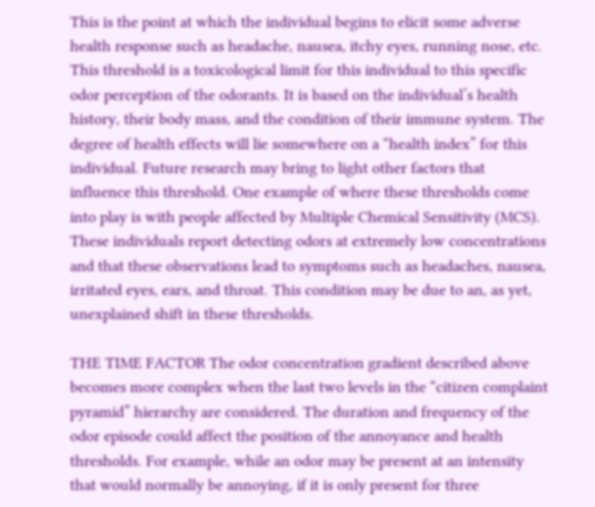This is the point at which the individual begins to elicit some adverse health response such as headache, nausea, itchy eyes, running nose, etc. This threshold is a toxicological limit for this individual to this specific odor perception of the odorants. It is based on the individual’s health history, their body mass, and the condition of their immune system. The degree of health effects will lie somewhere on a “health index” for this individual. Future research may bring to light other factors that influence this threshold. One example of where these thresholds come into play is with people affected by Multiple Chemical Sensitivity (MCS). These individuals report detecting odors at extremely low concentrations and that these observations lead to symptoms such as headaches, nausea, irritated eyes, ears, and throat. This condition may be due to an, as yet, unexplained shift in these thresholds.

THE TIME FACTOR The odor concentration gradient described above becomes more complex when the last two levels in the “citizen complaint pyramid” hierarchy are considered. The duration and frequency of the odor episode could affect the position of the annoyance and health thresholds. For example, while an odor may be present at an intensity that would normally be annoying, if it is only present for three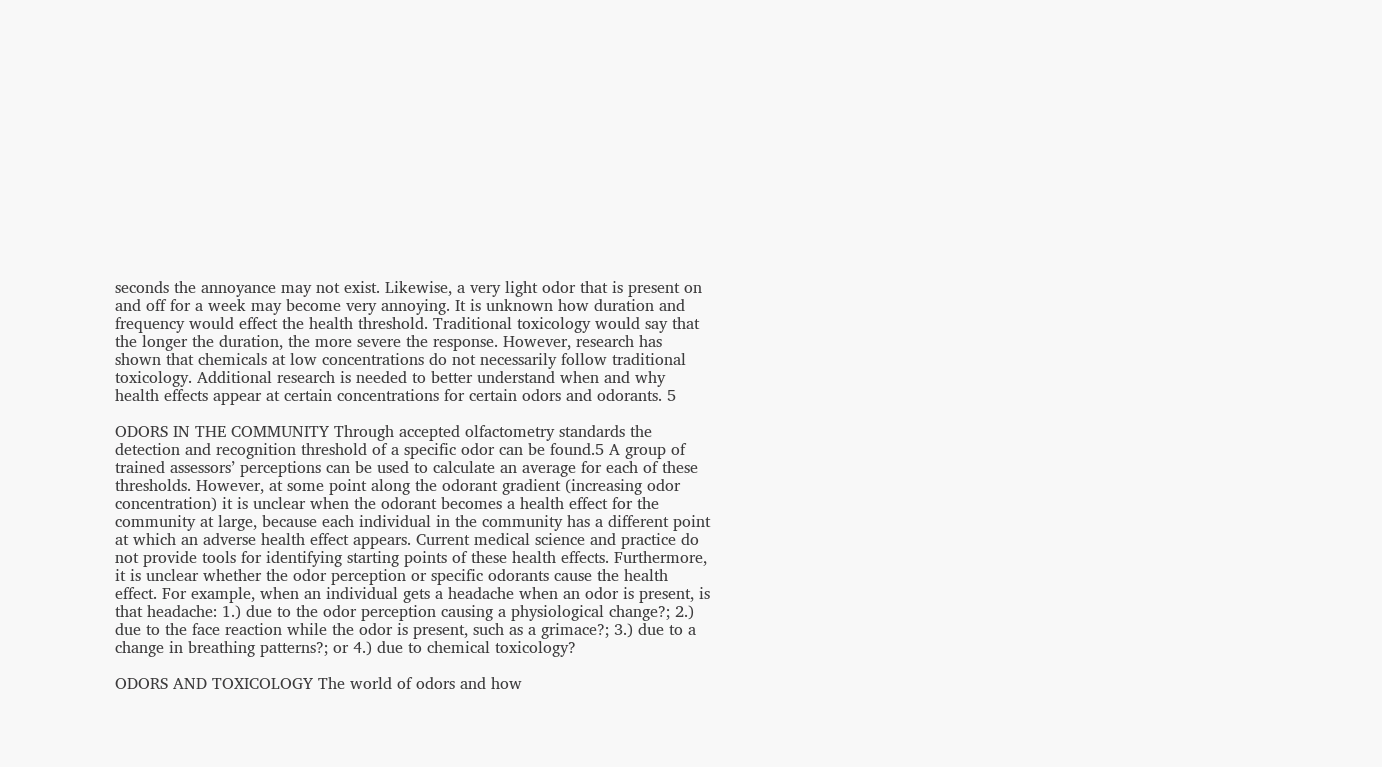seconds the annoyance may not exist. Likewise, a very light odor that is present on and off for a week may become very annoying. It is unknown how duration and frequency would effect the health threshold. Traditional toxicology would say that the longer the duration, the more severe the response. However, research has shown that chemicals at low concentrations do not necessarily follow traditional toxicology. Additional research is needed to better understand when and why health effects appear at certain concentrations for certain odors and odorants. 5

ODORS IN THE COMMUNITY Through accepted olfactometry standards the detection and recognition threshold of a specific odor can be found.5 A group of trained assessors’ perceptions can be used to calculate an average for each of these thresholds. However, at some point along the odorant gradient (increasing odor concentration) it is unclear when the odorant becomes a health effect for the community at large, because each individual in the community has a different point at which an adverse health effect appears. Current medical science and practice do not provide tools for identifying starting points of these health effects. Furthermore, it is unclear whether the odor perception or specific odorants cause the health effect. For example, when an individual gets a headache when an odor is present, is that headache: 1.) due to the odor perception causing a physiological change?; 2.) due to the face reaction while the odor is present, such as a grimace?; 3.) due to a change in breathing patterns?; or 4.) due to chemical toxicology?

ODORS AND TOXICOLOGY The world of odors and how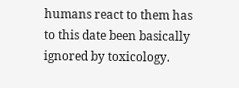humans react to them has to this date been basically ignored by toxicology.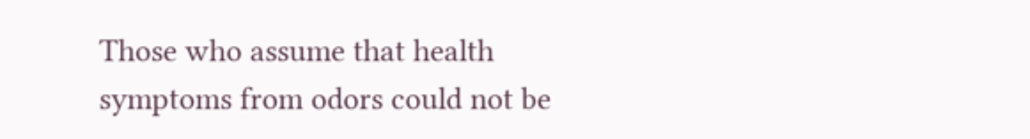Those who assume that health symptoms from odors could not be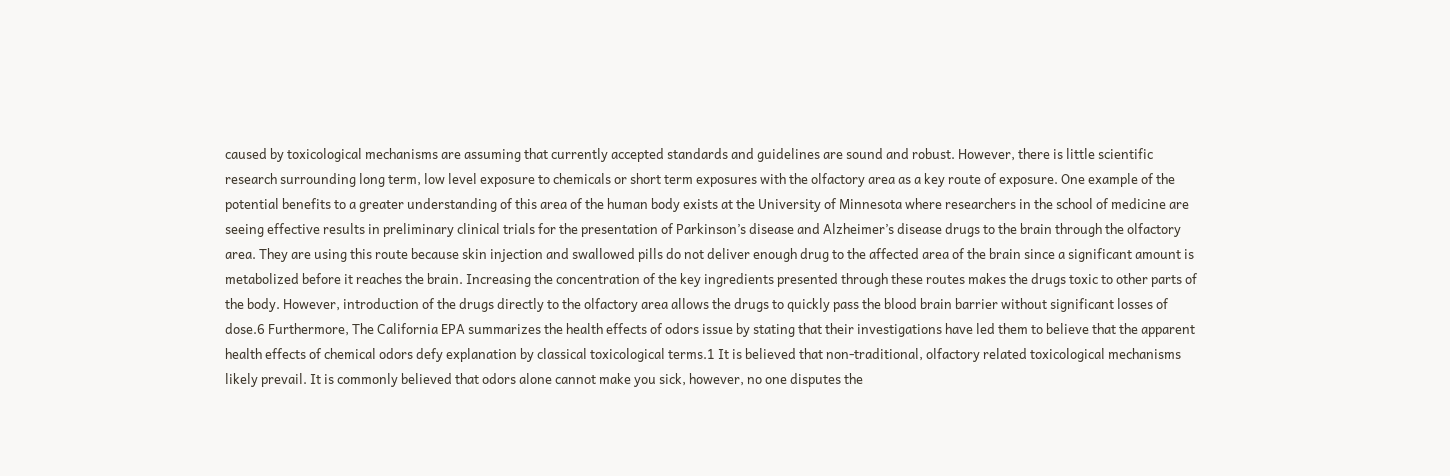caused by toxicological mechanisms are assuming that currently accepted standards and guidelines are sound and robust. However, there is little scientific research surrounding long term, low level exposure to chemicals or short term exposures with the olfactory area as a key route of exposure. One example of the potential benefits to a greater understanding of this area of the human body exists at the University of Minnesota where researchers in the school of medicine are seeing effective results in preliminary clinical trials for the presentation of Parkinson’s disease and Alzheimer’s disease drugs to the brain through the olfactory area. They are using this route because skin injection and swallowed pills do not deliver enough drug to the affected area of the brain since a significant amount is metabolized before it reaches the brain. Increasing the concentration of the key ingredients presented through these routes makes the drugs toxic to other parts of the body. However, introduction of the drugs directly to the olfactory area allows the drugs to quickly pass the blood brain barrier without significant losses of dose.6 Furthermore, The California EPA summarizes the health effects of odors issue by stating that their investigations have led them to believe that the apparent health effects of chemical odors defy explanation by classical toxicological terms.1 It is believed that non-traditional, olfactory related toxicological mechanisms likely prevail. It is commonly believed that odors alone cannot make you sick, however, no one disputes the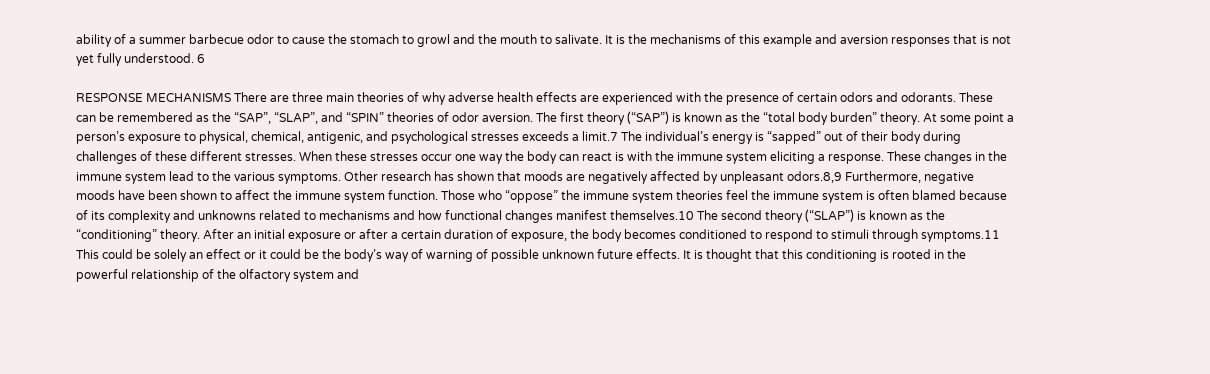ability of a summer barbecue odor to cause the stomach to growl and the mouth to salivate. It is the mechanisms of this example and aversion responses that is not yet fully understood. 6

RESPONSE MECHANISMS There are three main theories of why adverse health effects are experienced with the presence of certain odors and odorants. These can be remembered as the “SAP”, “SLAP”, and “SPIN” theories of odor aversion. The first theory (“SAP”) is known as the “total body burden” theory. At some point a person’s exposure to physical, chemical, antigenic, and psychological stresses exceeds a limit.7 The individual’s energy is “sapped” out of their body during challenges of these different stresses. When these stresses occur one way the body can react is with the immune system eliciting a response. These changes in the immune system lead to the various symptoms. Other research has shown that moods are negatively affected by unpleasant odors.8,9 Furthermore, negative moods have been shown to affect the immune system function. Those who “oppose” the immune system theories feel the immune system is often blamed because of its complexity and unknowns related to mechanisms and how functional changes manifest themselves.10 The second theory (“SLAP”) is known as the “conditioning” theory. After an initial exposure or after a certain duration of exposure, the body becomes conditioned to respond to stimuli through symptoms.11 This could be solely an effect or it could be the body’s way of warning of possible unknown future effects. It is thought that this conditioning is rooted in the powerful relationship of the olfactory system and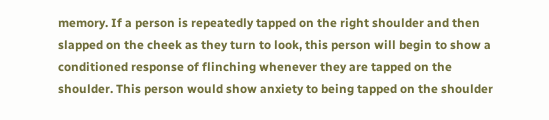memory. If a person is repeatedly tapped on the right shoulder and then slapped on the cheek as they turn to look, this person will begin to show a conditioned response of flinching whenever they are tapped on the shoulder. This person would show anxiety to being tapped on the shoulder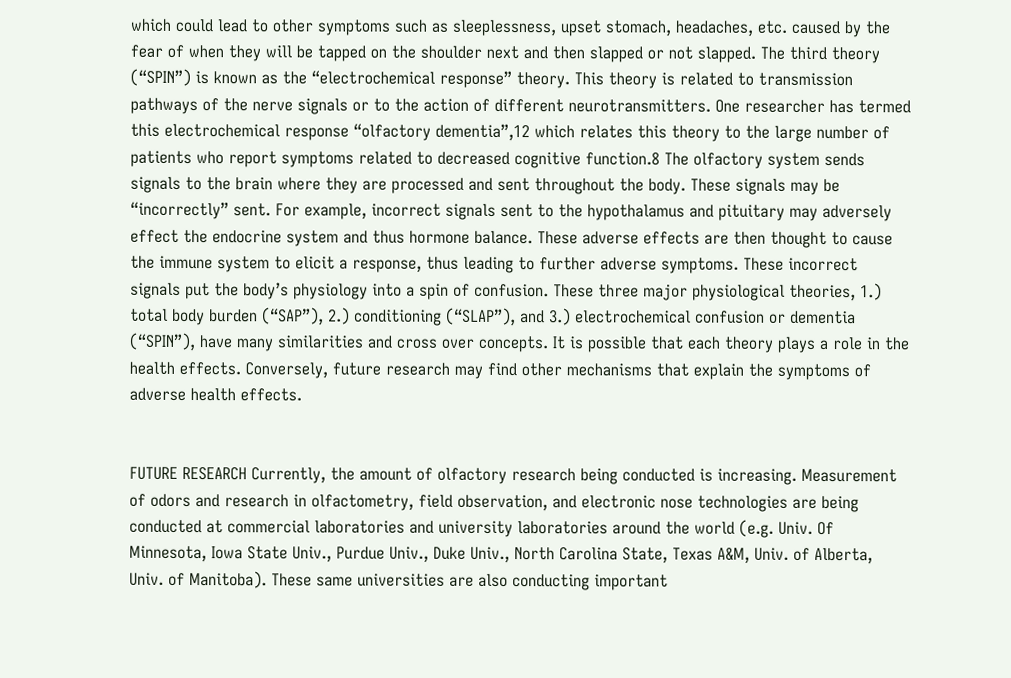which could lead to other symptoms such as sleeplessness, upset stomach, headaches, etc. caused by the fear of when they will be tapped on the shoulder next and then slapped or not slapped. The third theory (“SPIN”) is known as the “electrochemical response” theory. This theory is related to transmission pathways of the nerve signals or to the action of different neurotransmitters. One researcher has termed this electrochemical response “olfactory dementia”,12 which relates this theory to the large number of patients who report symptoms related to decreased cognitive function.8 The olfactory system sends signals to the brain where they are processed and sent throughout the body. These signals may be “incorrectly” sent. For example, incorrect signals sent to the hypothalamus and pituitary may adversely effect the endocrine system and thus hormone balance. These adverse effects are then thought to cause the immune system to elicit a response, thus leading to further adverse symptoms. These incorrect signals put the body’s physiology into a spin of confusion. These three major physiological theories, 1.) total body burden (“SAP”), 2.) conditioning (“SLAP”), and 3.) electrochemical confusion or dementia (“SPIN”), have many similarities and cross over concepts. It is possible that each theory plays a role in the health effects. Conversely, future research may find other mechanisms that explain the symptoms of adverse health effects.


FUTURE RESEARCH Currently, the amount of olfactory research being conducted is increasing. Measurement of odors and research in olfactometry, field observation, and electronic nose technologies are being conducted at commercial laboratories and university laboratories around the world (e.g. Univ. Of Minnesota, Iowa State Univ., Purdue Univ., Duke Univ., North Carolina State, Texas A&M, Univ. of Alberta, Univ. of Manitoba). These same universities are also conducting important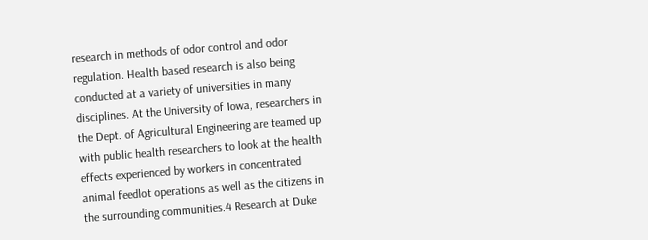research in methods of odor control and odor regulation. Health based research is also being conducted at a variety of universities in many disciplines. At the University of Iowa, researchers in the Dept. of Agricultural Engineering are teamed up with public health researchers to look at the health effects experienced by workers in concentrated animal feedlot operations as well as the citizens in the surrounding communities.4 Research at Duke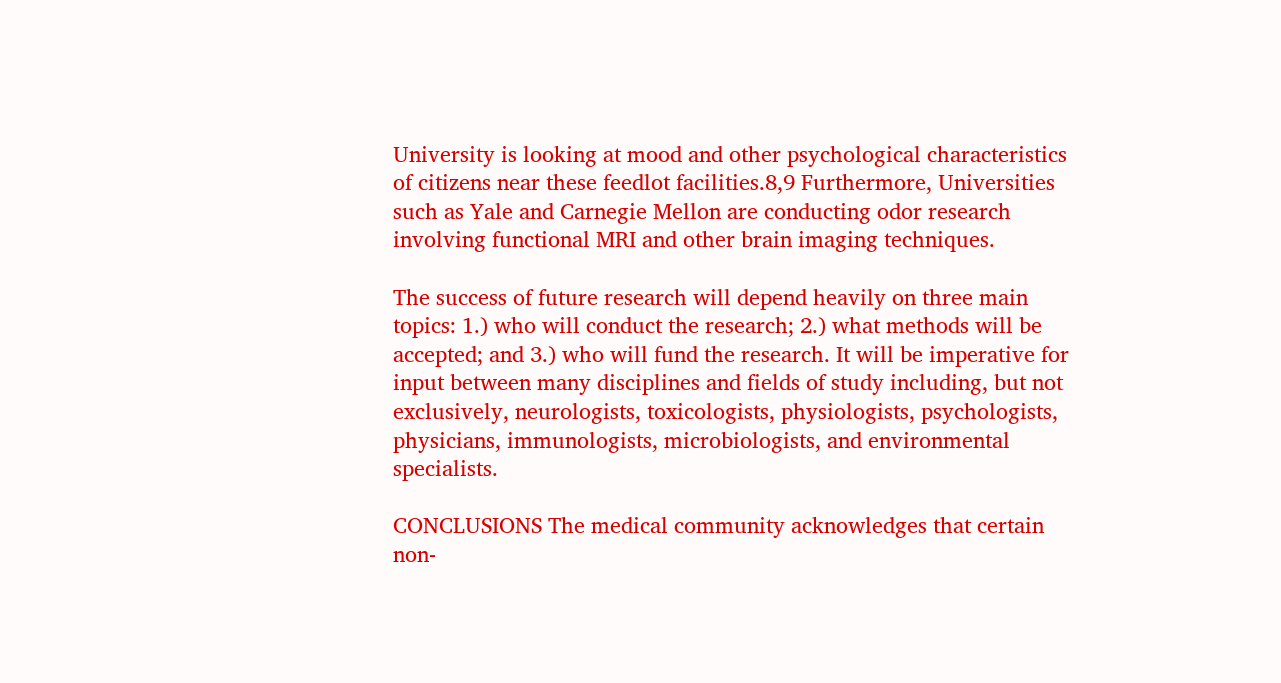University is looking at mood and other psychological characteristics of citizens near these feedlot facilities.8,9 Furthermore, Universities such as Yale and Carnegie Mellon are conducting odor research involving functional MRI and other brain imaging techniques.

The success of future research will depend heavily on three main topics: 1.) who will conduct the research; 2.) what methods will be accepted; and 3.) who will fund the research. It will be imperative for input between many disciplines and fields of study including, but not exclusively, neurologists, toxicologists, physiologists, psychologists, physicians, immunologists, microbiologists, and environmental specialists.

CONCLUSIONS The medical community acknowledges that certain non-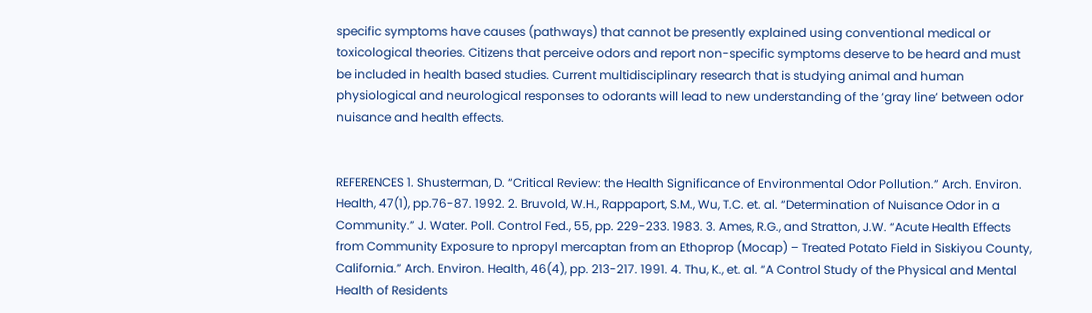specific symptoms have causes (pathways) that cannot be presently explained using conventional medical or toxicological theories. Citizens that perceive odors and report non-specific symptoms deserve to be heard and must be included in health based studies. Current multidisciplinary research that is studying animal and human physiological and neurological responses to odorants will lead to new understanding of the ‘gray line’ between odor nuisance and health effects.


REFERENCES 1. Shusterman, D. “Critical Review: the Health Significance of Environmental Odor Pollution.” Arch. Environ. Health, 47(1), pp.76-87. 1992. 2. Bruvold, W.H., Rappaport, S.M., Wu, T.C. et. al. “Determination of Nuisance Odor in a Community.” J. Water. Poll. Control Fed., 55, pp. 229-233. 1983. 3. Ames, R.G., and Stratton, J.W. “Acute Health Effects from Community Exposure to npropyl mercaptan from an Ethoprop (Mocap) – Treated Potato Field in Siskiyou County, California.” Arch. Environ. Health, 46(4), pp. 213-217. 1991. 4. Thu, K., et. al. “A Control Study of the Physical and Mental Health of Residents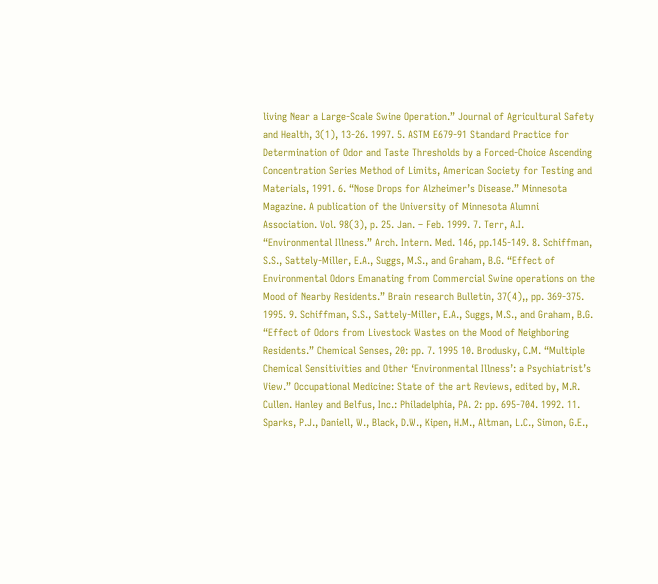living Near a Large-Scale Swine Operation.” Journal of Agricultural Safety and Health, 3(1), 13-26. 1997. 5. ASTM E679-91 Standard Practice for Determination of Odor and Taste Thresholds by a Forced-Choice Ascending Concentration Series Method of Limits, American Society for Testing and Materials, 1991. 6. “Nose Drops for Alzheimer’s Disease.” Minnesota Magazine. A publication of the University of Minnesota Alumni Association. Vol. 98(3), p. 25. Jan. – Feb. 1999. 7. Terr, A.I. “Environmental Illness.” Arch. Intern. Med. 146, pp.145-149. 8. Schiffman, S.S., Sattely-Miller, E.A., Suggs, M.S., and Graham, B.G. “Effect of Environmental Odors Emanating from Commercial Swine operations on the Mood of Nearby Residents.” Brain research Bulletin, 37(4),, pp. 369-375. 1995. 9. Schiffman, S.S., Sattely-Miller, E.A., Suggs, M.S., and Graham, B.G. “Effect of Odors from Livestock Wastes on the Mood of Neighboring Residents.” Chemical Senses, 20: pp. 7. 1995 10. Brodusky, C.M. “Multiple Chemical Sensitivities and Other ‘Environmental Illness’: a Psychiatrist’s View.” Occupational Medicine: State of the art Reviews, edited by, M.R. Cullen. Hanley and Belfus, Inc.: Philadelphia, PA. 2: pp. 695-704. 1992. 11. Sparks, P.J., Daniell, W., Black, D.W., Kipen, H.M., Altman, L.C., Simon, G.E.,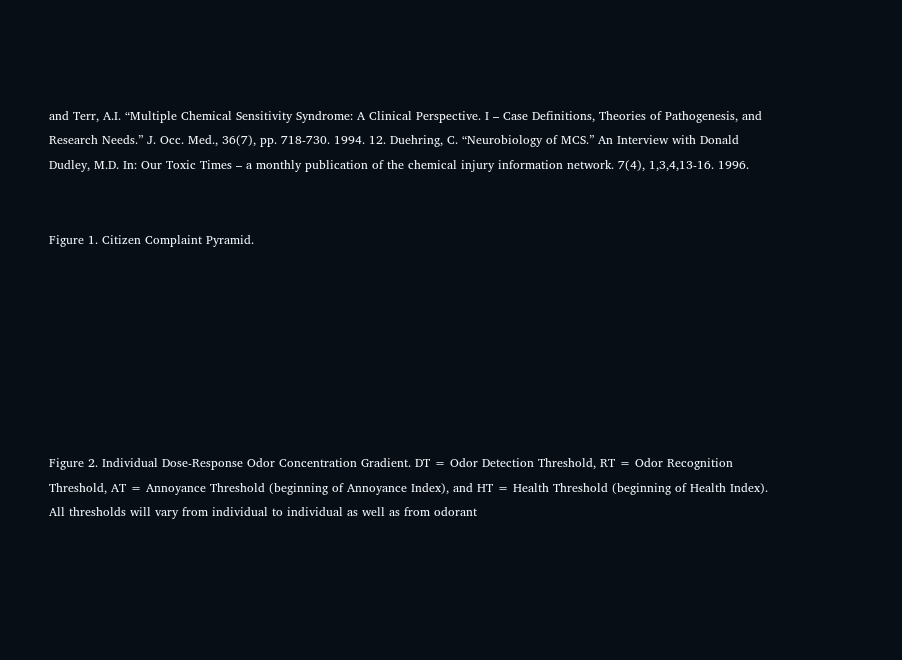and Terr, A.I. “Multiple Chemical Sensitivity Syndrome: A Clinical Perspective. I – Case Definitions, Theories of Pathogenesis, and Research Needs.” J. Occ. Med., 36(7), pp. 718-730. 1994. 12. Duehring, C. “Neurobiology of MCS.” An Interview with Donald Dudley, M.D. In: Our Toxic Times – a monthly publication of the chemical injury information network. 7(4), 1,3,4,13-16. 1996.


Figure 1. Citizen Complaint Pyramid.








Figure 2. Individual Dose-Response Odor Concentration Gradient. DT = Odor Detection Threshold, RT = Odor Recognition Threshold, AT = Annoyance Threshold (beginning of Annoyance Index), and HT = Health Threshold (beginning of Health Index). All thresholds will vary from individual to individual as well as from odorant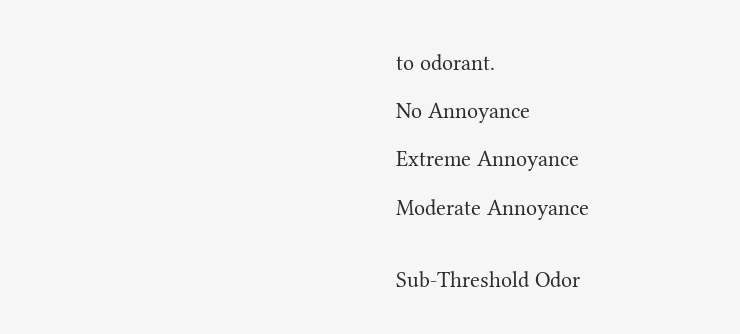to odorant.

No Annoyance

Extreme Annoyance

Moderate Annoyance


Sub-Threshold Odor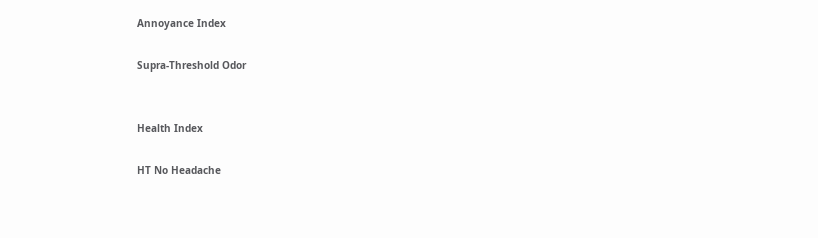Annoyance Index

Supra-Threshold Odor


Health Index

HT No Headache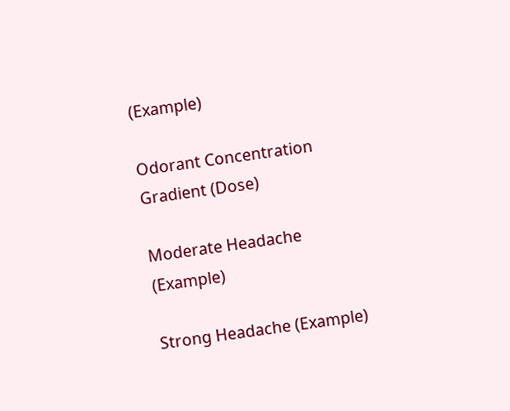(Example)

Odorant Concentration Gradient (Dose)

Moderate Headache (Example)

Strong Headache (Example)